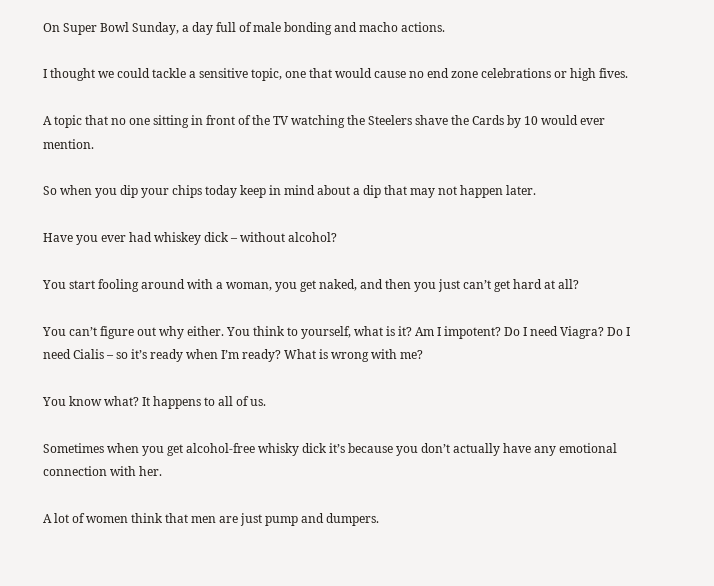On Super Bowl Sunday, a day full of male bonding and macho actions.

I thought we could tackle a sensitive topic, one that would cause no end zone celebrations or high fives.

A topic that no one sitting in front of the TV watching the Steelers shave the Cards by 10 would ever mention.

So when you dip your chips today keep in mind about a dip that may not happen later.

Have you ever had whiskey dick – without alcohol?

You start fooling around with a woman, you get naked, and then you just can’t get hard at all?

You can’t figure out why either. You think to yourself, what is it? Am I impotent? Do I need Viagra? Do I need Cialis – so it’s ready when I’m ready? What is wrong with me?

You know what? It happens to all of us.

Sometimes when you get alcohol-free whisky dick it’s because you don’t actually have any emotional connection with her.

A lot of women think that men are just pump and dumpers.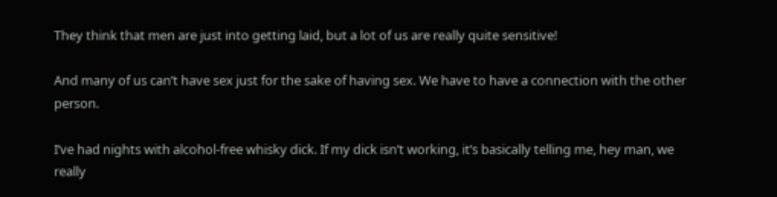They think that men are just into getting laid, but a lot of us are really quite sensitive!

And many of us can’t have sex just for the sake of having sex. We have to have a connection with the other person.

I’ve had nights with alcohol-free whisky dick. If my dick isn’t working, it’s basically telling me, hey man, we really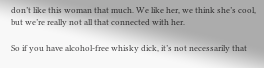don’t like this woman that much. We like her, we think she’s cool, but we’re really not all that connected with her.

So if you have alcohol-free whisky dick, it’s not necessarily that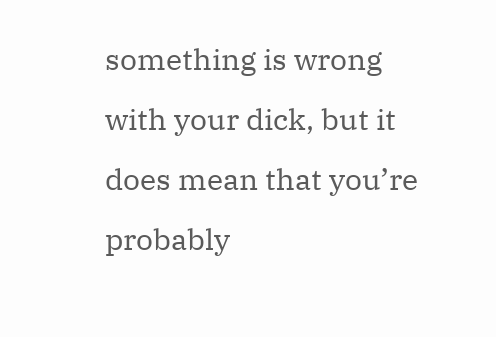something is wrong with your dick, but it does mean that you’re probably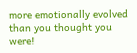more emotionally evolved than you thought you were!